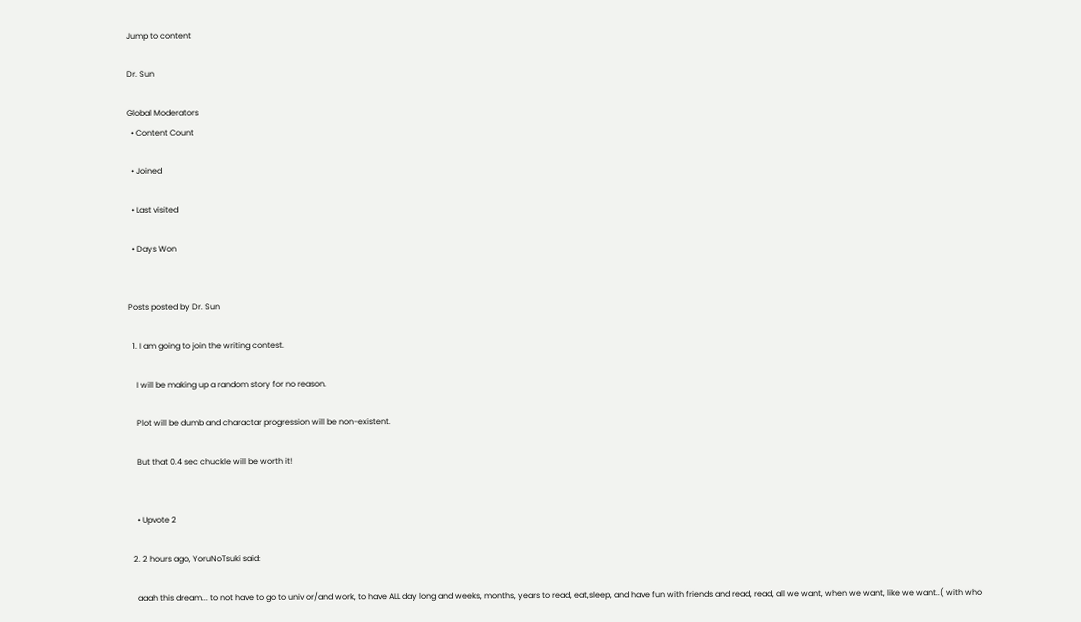Jump to content

Dr. Sun

Global Moderators
  • Content Count

  • Joined

  • Last visited

  • Days Won


Posts posted by Dr. Sun

  1. I am going to join the writing contest.

    I will be making up a random story for no reason.

    Plot will be dumb and charactar progression will be non-existent.

    But that 0.4 sec chuckle will be worth it!


    • Upvote 2

  2. 2 hours ago, YoruNoTsuki said:

    aaah this dream... to not have to go to univ or/and work, to have ALL day long and weeks, months, years to read, eat,sleep, and have fun with friends and read, read, all we want, when we want, like we want..( with who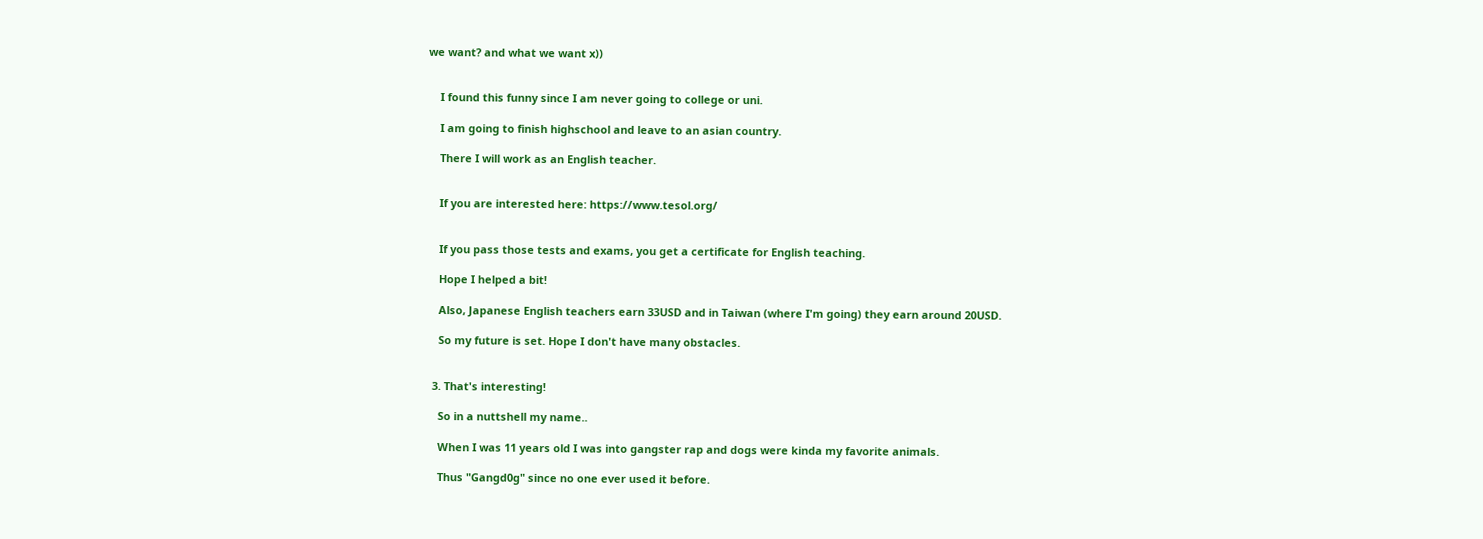we want? and what we want x))


    I found this funny since I am never going to college or uni.

    I am going to finish highschool and leave to an asian country.

    There I will work as an English teacher.


    If you are interested here: https://www.tesol.org/


    If you pass those tests and exams, you get a certificate for English teaching.

    Hope I helped a bit!

    Also, Japanese English teachers earn 33USD and in Taiwan (where I'm going) they earn around 20USD.

    So my future is set. Hope I don't have many obstacles.


  3. That's interesting!

    So in a nuttshell my name..

    When I was 11 years old I was into gangster rap and dogs were kinda my favorite animals.

    Thus "Gangd0g" since no one ever used it before.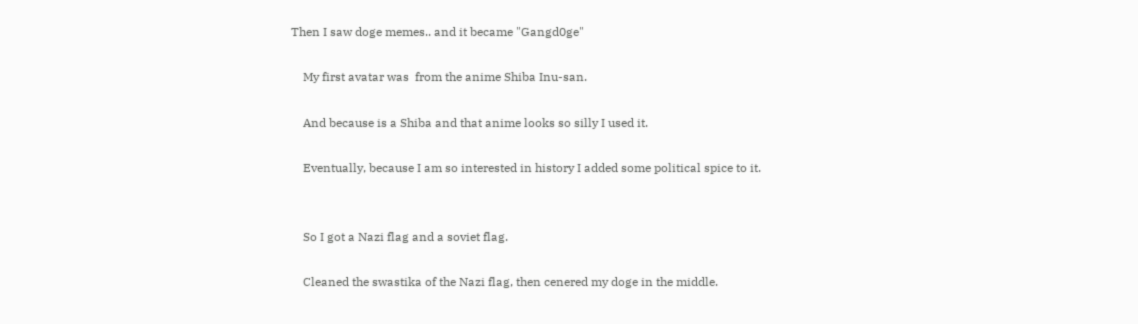Then I saw doge memes.. and it became "Gangd0ge"

    My first avatar was  from the anime Shiba Inu-san.

    And because is a Shiba and that anime looks so silly I used it.

    Eventually, because I am so interested in history I added some political spice to it.


    So I got a Nazi flag and a soviet flag.

    Cleaned the swastika of the Nazi flag, then cenered my doge in the middle.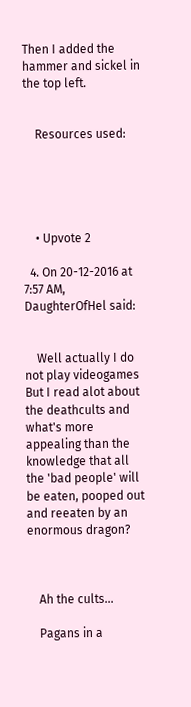Then I added the hammer and sickel in the top left.


    Resources used:





    • Upvote 2

  4. On 20-12-2016 at 7:57 AM, DaughterOfHel said:


    Well actually I do not play videogames  But I read alot about the deathcults and what's more appealing than the knowledge that all the 'bad people' will be eaten, pooped out and reeaten by an enormous dragon?



    Ah the cults...

    Pagans in a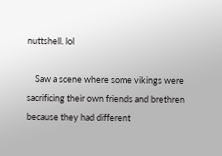nuttshell. lol

    Saw a scene where some vikings were sacrificing their own friends and brethren because they had different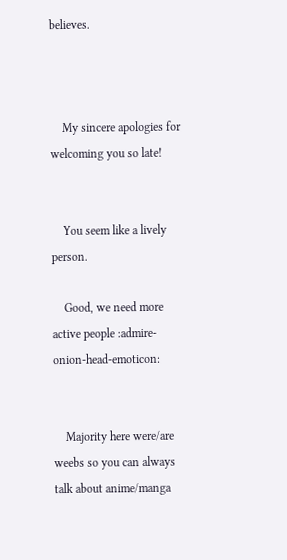believes.



    My sincere apologies for welcoming you so late!


    You seem like a lively person.

    Good, we need more active people :admire-onion-head-emoticon:


    Majority here were/are weebs so you can always talk about anime/manga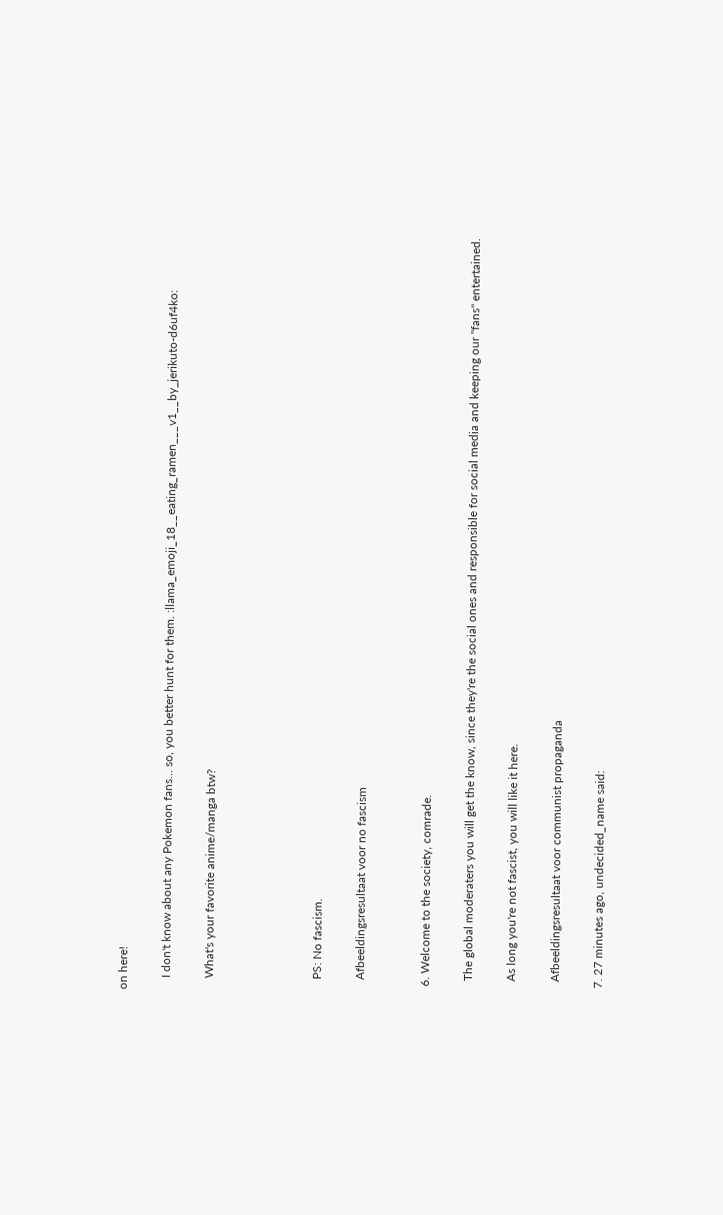on here!

    I don't know about any Pokemon fans... so, you better hunt for them. :llama_emoji_18__eating_ramen___v1__by_jerikuto-d6uf4ko:

    What's your favorite anime/manga btw?




    PS: No fascism.

    Afbeeldingsresultaat voor no fascism


  6. Welcome to the society, comrade.

    The global moderaters you will get the know, since they're the social ones and responsible for social media and keeping our "fans" entertained.

    As long you're not fascist, you will like it here.

    Afbeeldingsresultaat voor communist propaganda

  7. 27 minutes ago, undecided_name said: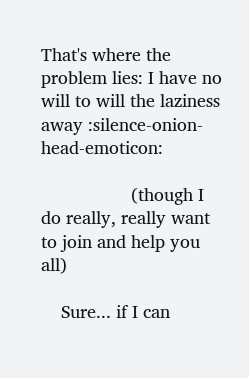That's where the problem lies: I have no will to will the laziness away :silence-onion-head-emoticon:

                  (though I do really, really want to join and help you all)

    Sure... if I can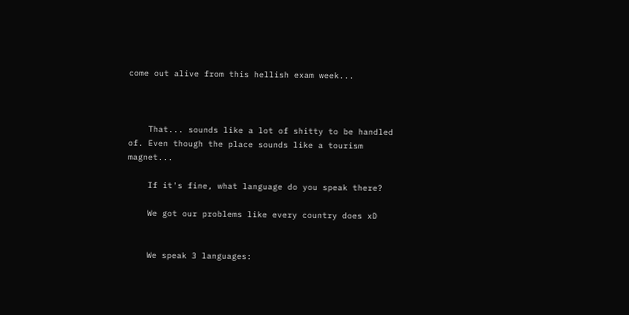come out alive from this hellish exam week...



    That... sounds like a lot of shitty to be handled of. Even though the place sounds like a tourism magnet...

    If it's fine, what language do you speak there?

    We got our problems like every country does xD


    We speak 3 languages: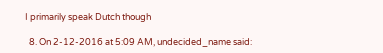I primarily speak Dutch though

  8. On 2-12-2016 at 5:09 AM, undecided_name said: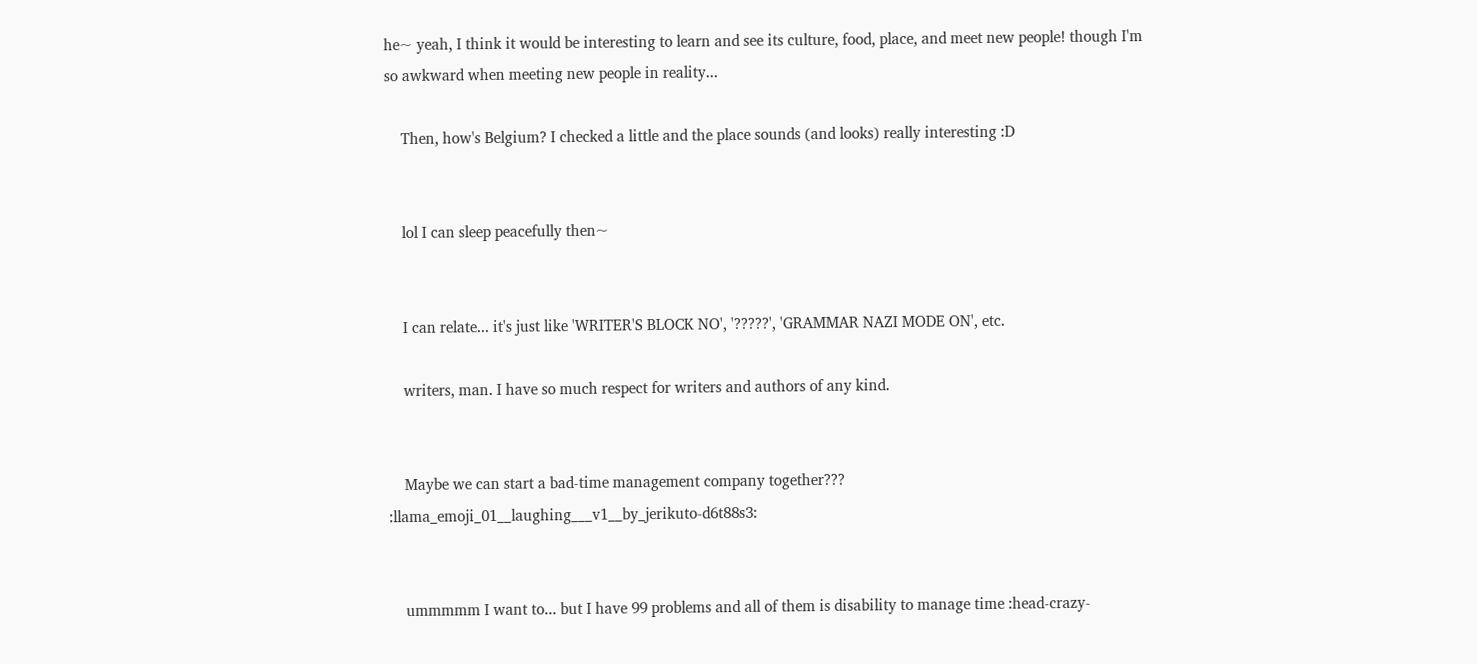he~ yeah, I think it would be interesting to learn and see its culture, food, place, and meet new people! though I'm so awkward when meeting new people in reality...

    Then, how's Belgium? I checked a little and the place sounds (and looks) really interesting :D


    lol I can sleep peacefully then~


    I can relate... it's just like 'WRITER'S BLOCK NO', '?????', 'GRAMMAR NAZI MODE ON', etc.

    writers, man. I have so much respect for writers and authors of any kind.


    Maybe we can start a bad-time management company together???  :llama_emoji_01__laughing___v1__by_jerikuto-d6t88s3:


    ummmmm I want to... but I have 99 problems and all of them is disability to manage time :head-crazy-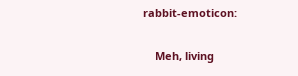rabbit-emoticon:

    Meh, living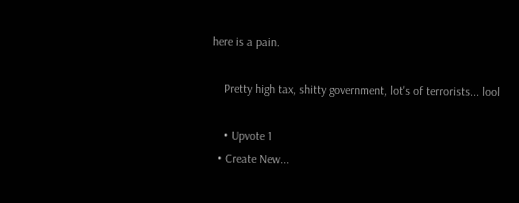here is a pain.

    Pretty high tax, shitty government, lot's of terrorists... lool

    • Upvote 1
  • Create New...